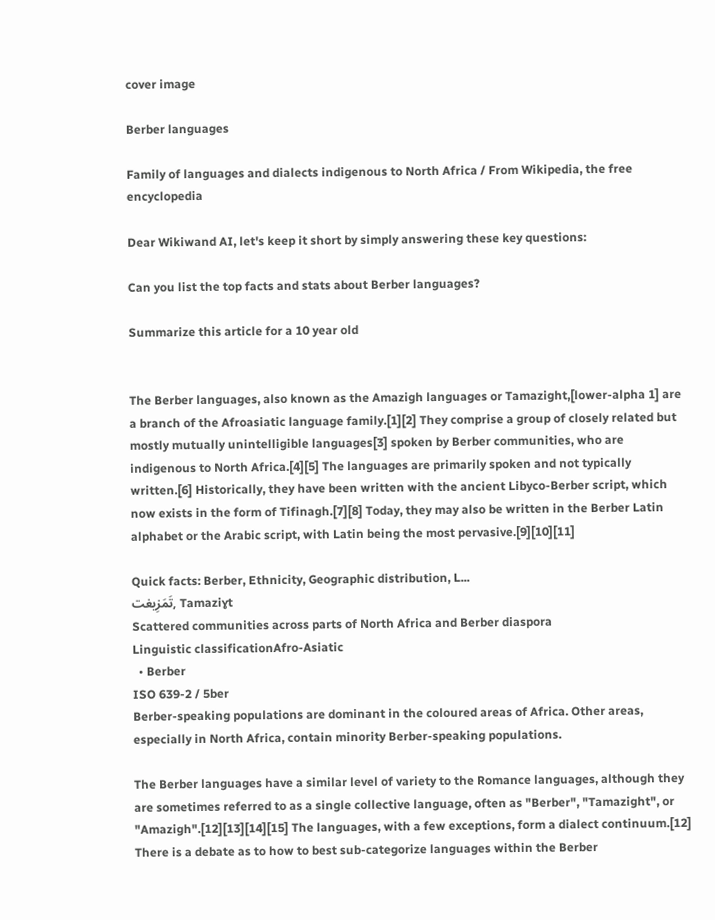cover image

Berber languages

Family of languages and dialects indigenous to North Africa / From Wikipedia, the free encyclopedia

Dear Wikiwand AI, let's keep it short by simply answering these key questions:

Can you list the top facts and stats about Berber languages?

Summarize this article for a 10 year old


The Berber languages, also known as the Amazigh languages or Tamazight,[lower-alpha 1] are a branch of the Afroasiatic language family.[1][2] They comprise a group of closely related but mostly mutually unintelligible languages[3] spoken by Berber communities, who are indigenous to North Africa.[4][5] The languages are primarily spoken and not typically written.[6] Historically, they have been written with the ancient Libyco-Berber script, which now exists in the form of Tifinagh.[7][8] Today, they may also be written in the Berber Latin alphabet or the Arabic script, with Latin being the most pervasive.[9][10][11]

Quick facts: Berber, Ethnicity, Geographic distribution, L...
تَمَزِيغت, Tamaziɣt
Scattered communities across parts of North Africa and Berber diaspora
Linguistic classificationAfro-Asiatic
  • Berber
ISO 639-2 / 5ber
Berber-speaking populations are dominant in the coloured areas of Africa. Other areas, especially in North Africa, contain minority Berber-speaking populations.

The Berber languages have a similar level of variety to the Romance languages, although they are sometimes referred to as a single collective language, often as "Berber", "Tamazight", or "Amazigh".[12][13][14][15] The languages, with a few exceptions, form a dialect continuum.[12] There is a debate as to how to best sub-categorize languages within the Berber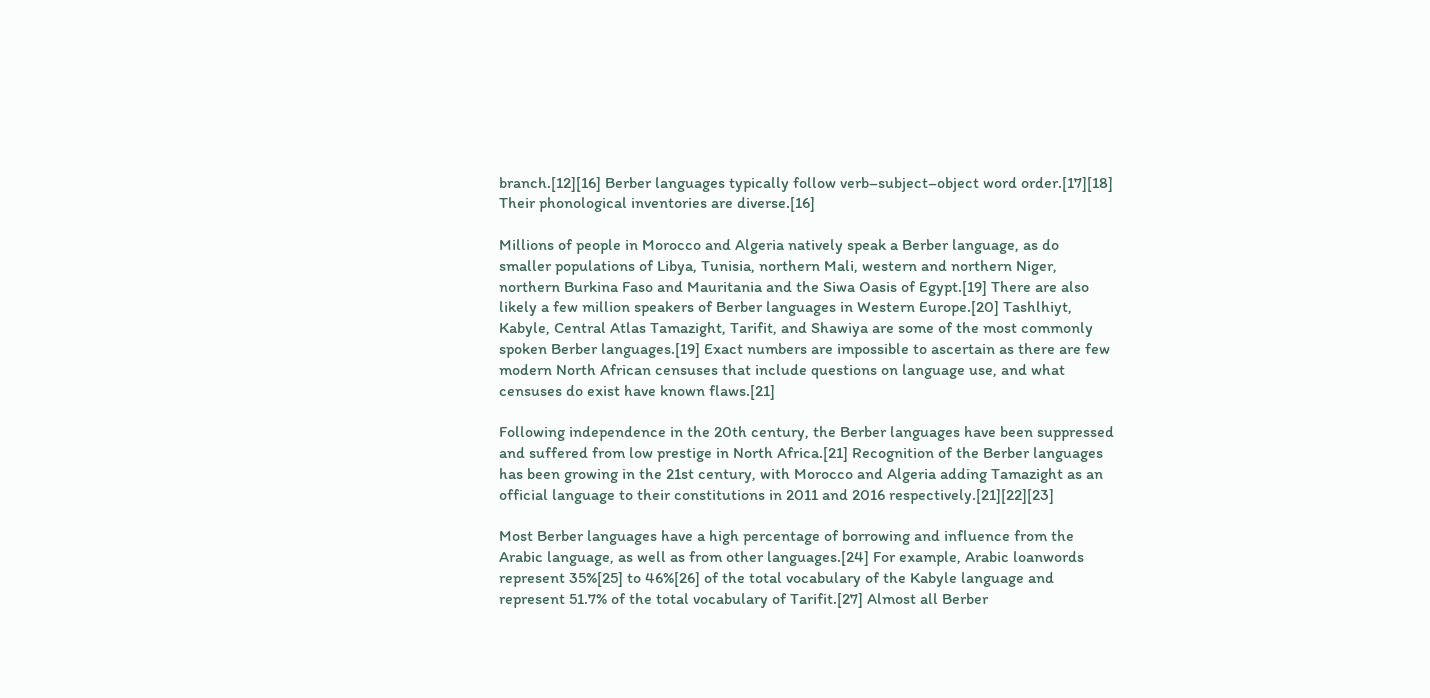branch.[12][16] Berber languages typically follow verb–subject–object word order.[17][18] Their phonological inventories are diverse.[16]

Millions of people in Morocco and Algeria natively speak a Berber language, as do smaller populations of Libya, Tunisia, northern Mali, western and northern Niger, northern Burkina Faso and Mauritania and the Siwa Oasis of Egypt.[19] There are also likely a few million speakers of Berber languages in Western Europe.[20] Tashlhiyt, Kabyle, Central Atlas Tamazight, Tarifit, and Shawiya are some of the most commonly spoken Berber languages.[19] Exact numbers are impossible to ascertain as there are few modern North African censuses that include questions on language use, and what censuses do exist have known flaws.[21]

Following independence in the 20th century, the Berber languages have been suppressed and suffered from low prestige in North Africa.[21] Recognition of the Berber languages has been growing in the 21st century, with Morocco and Algeria adding Tamazight as an official language to their constitutions in 2011 and 2016 respectively.[21][22][23]

Most Berber languages have a high percentage of borrowing and influence from the Arabic language, as well as from other languages.[24] For example, Arabic loanwords represent 35%[25] to 46%[26] of the total vocabulary of the Kabyle language and represent 51.7% of the total vocabulary of Tarifit.[27] Almost all Berber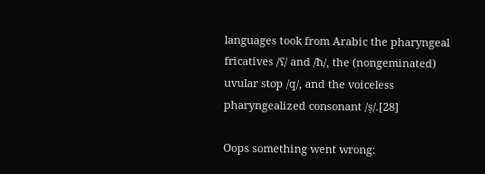languages took from Arabic the pharyngeal fricatives /ʕ/ and /ħ/, the (nongeminated) uvular stop /q/, and the voiceless pharyngealized consonant /ṣ/.[28]

Oops something went wrong: